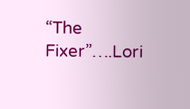“The Fixer”….Lori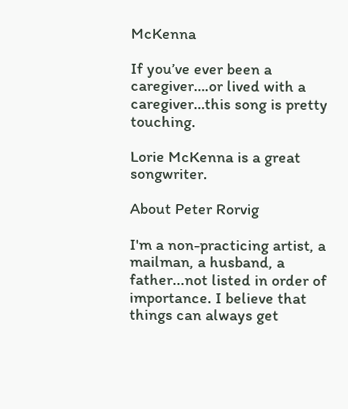McKenna

If you’ve ever been a caregiver….or lived with a caregiver…this song is pretty touching.

Lorie McKenna is a great songwriter.

About Peter Rorvig

I'm a non-practicing artist, a mailman, a husband, a father...not listed in order of importance. I believe that things can always get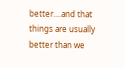better....and that things are usually better than we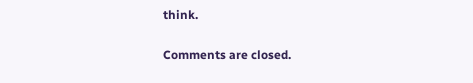think.

Comments are closed.